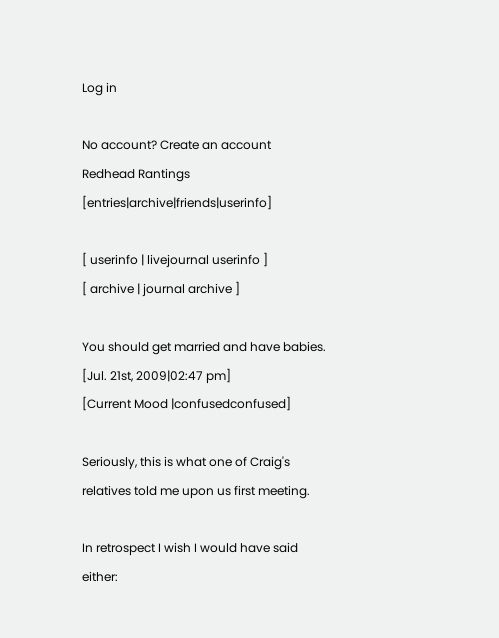Log in

No account? Create an account
Redhead Rantings [entries|archive|friends|userinfo]

[ userinfo | livejournal userinfo ]
[ archive | journal archive ]

You should get married and have babies. [Jul. 21st, 2009|02:47 pm]
[Current Mood |confusedconfused]

Seriously, this is what one of Craig's relatives told me upon us first meeting.

In retrospect I wish I would have said either: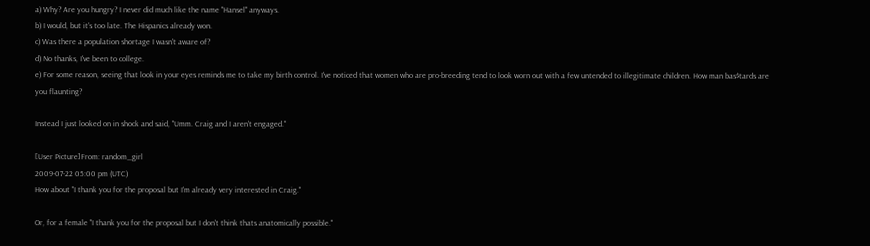a) Why? Are you hungry? I never did much like the name "Hansel" anyways.
b) I would, but it's too late. The Hispanics already won.
c) Was there a population shortage I wasn't aware of?
d) No thanks, I've been to college.
e) For some reason, seeing that look in your eyes reminds me to take my birth control. I've noticed that women who are pro-breeding tend to look worn out with a few untended to illegitimate children. How man bas$tards are you flaunting?

Instead I just looked on in shock and said, "Umm. Craig and I aren't engaged."

[User Picture]From: random_girl
2009-07-22 05:00 pm (UTC)
How about "I thank you for the proposal but I'm already very interested in Craig."

Or, for a female "I thank you for the proposal but I don't think thats anatomically possible."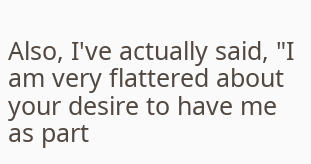Also, I've actually said, "I am very flattered about your desire to have me as part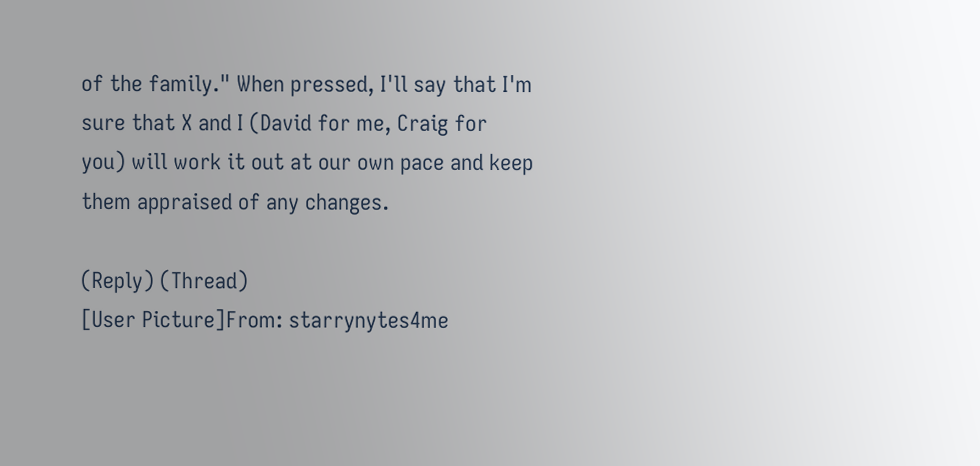of the family." When pressed, I'll say that I'm sure that X and I (David for me, Craig for you) will work it out at our own pace and keep them appraised of any changes.

(Reply) (Thread)
[User Picture]From: starrynytes4me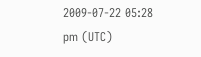2009-07-22 05:28 pm (UTC)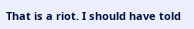That is a riot. I should have told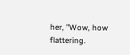her, "Wow, how flattering.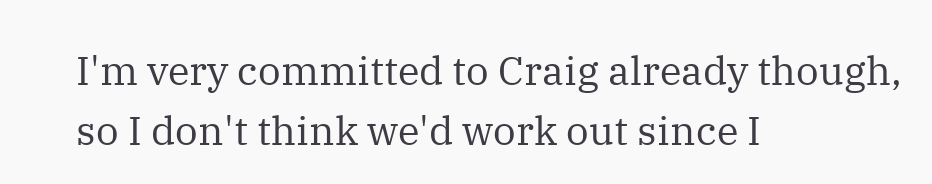I'm very committed to Craig already though, so I don't think we'd work out since I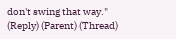don't swing that way."
(Reply) (Parent) (Thread)